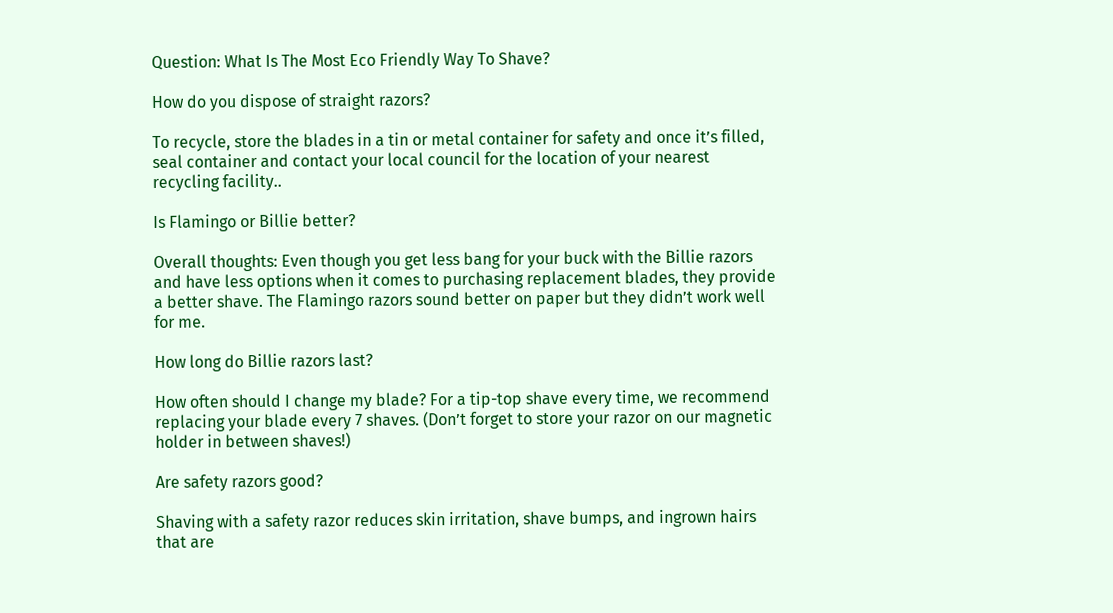Question: What Is The Most Eco Friendly Way To Shave?

How do you dispose of straight razors?

To recycle, store the blades in a tin or metal container for safety and once it’s filled, seal container and contact your local council for the location of your nearest recycling facility..

Is Flamingo or Billie better?

Overall thoughts: Even though you get less bang for your buck with the Billie razors and have less options when it comes to purchasing replacement blades, they provide a better shave. The Flamingo razors sound better on paper but they didn’t work well for me.

How long do Billie razors last?

How often should I change my blade? For a tip-top shave every time, we recommend replacing your blade every 7 shaves. (Don’t forget to store your razor on our magnetic holder in between shaves!)

Are safety razors good?

Shaving with a safety razor reduces skin irritation, shave bumps, and ingrown hairs that are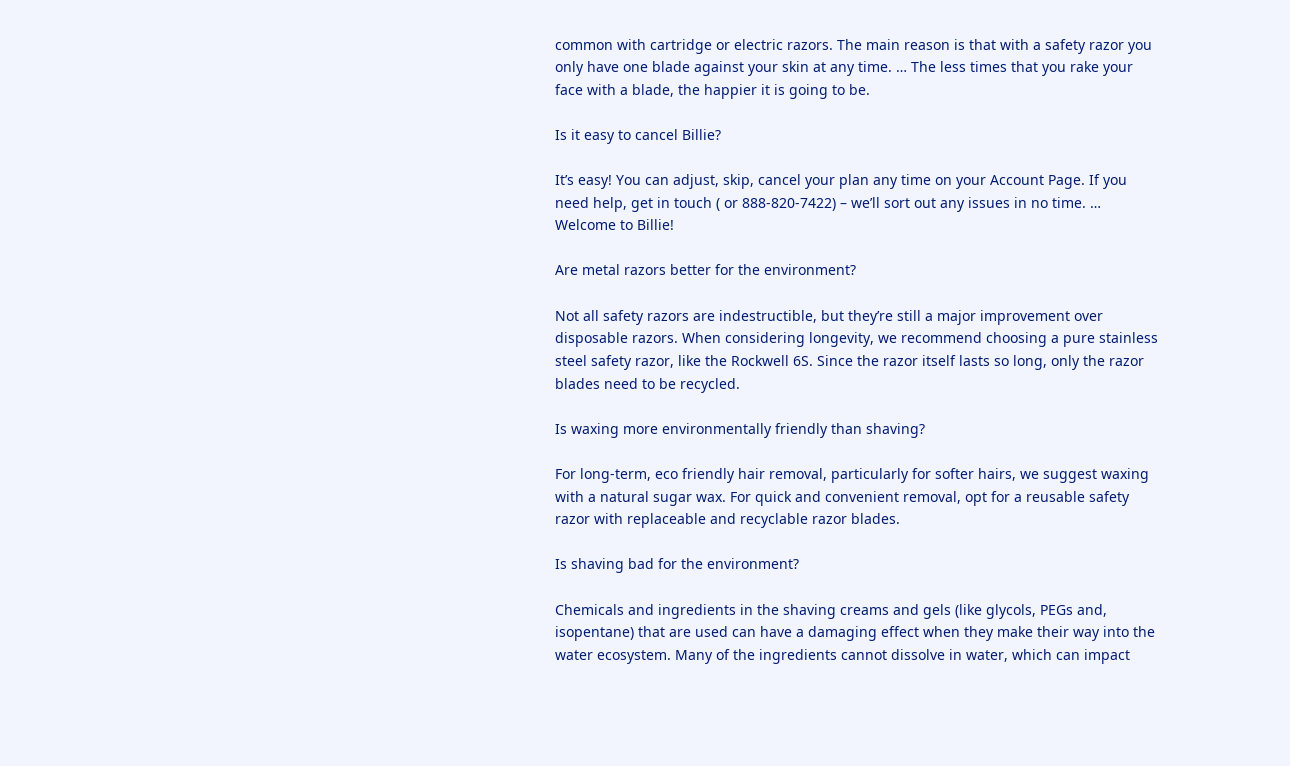common with cartridge or electric razors. The main reason is that with a safety razor you only have one blade against your skin at any time. … The less times that you rake your face with a blade, the happier it is going to be.

Is it easy to cancel Billie?

It’s easy! You can adjust, skip, cancel your plan any time on your Account Page. If you need help, get in touch ( or 888-820-7422) – we’ll sort out any issues in no time. … Welcome to Billie!

Are metal razors better for the environment?

Not all safety razors are indestructible, but they’re still a major improvement over disposable razors. When considering longevity, we recommend choosing a pure stainless steel safety razor, like the Rockwell 6S. Since the razor itself lasts so long, only the razor blades need to be recycled.

Is waxing more environmentally friendly than shaving?

For long-term, eco friendly hair removal, particularly for softer hairs, we suggest waxing with a natural sugar wax. For quick and convenient removal, opt for a reusable safety razor with replaceable and recyclable razor blades.

Is shaving bad for the environment?

Chemicals and ingredients in the shaving creams and gels (like glycols, PEGs and, isopentane) that are used can have a damaging effect when they make their way into the water ecosystem. Many of the ingredients cannot dissolve in water, which can impact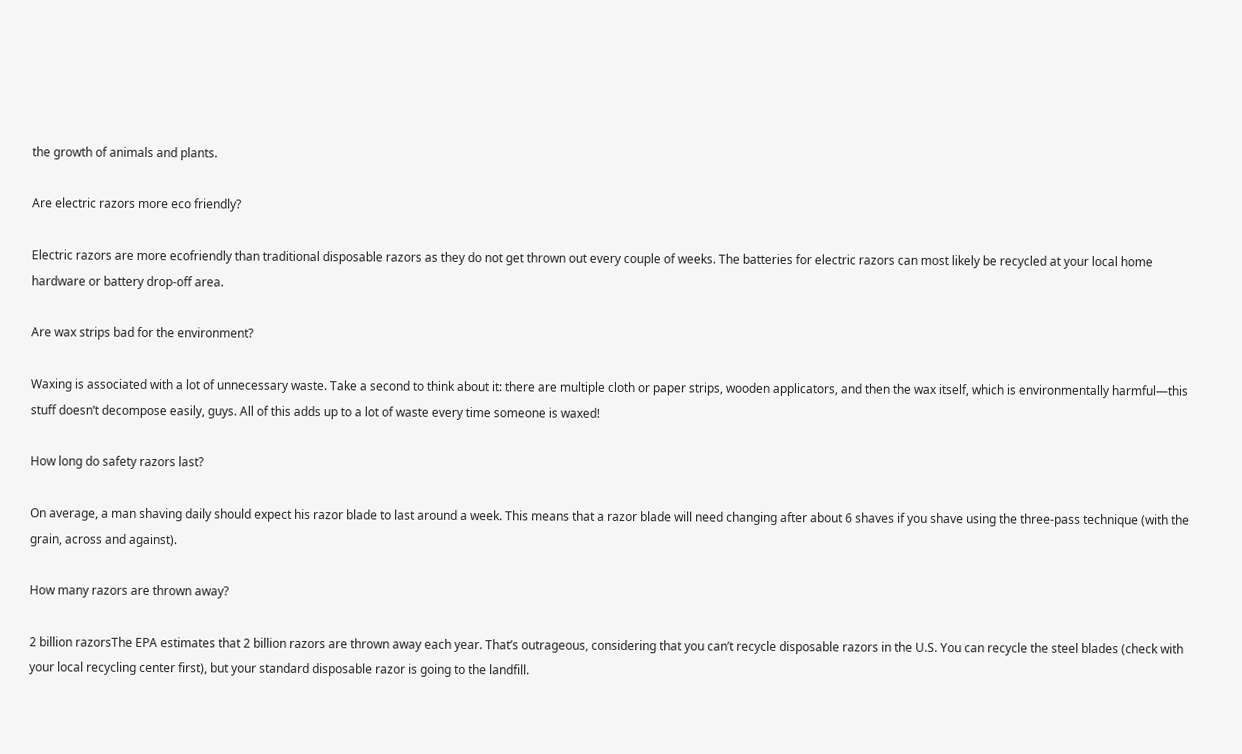the growth of animals and plants.

Are electric razors more eco friendly?

Electric razors are more ecofriendly than traditional disposable razors as they do not get thrown out every couple of weeks. The batteries for electric razors can most likely be recycled at your local home hardware or battery drop-off area.

Are wax strips bad for the environment?

Waxing is associated with a lot of unnecessary waste. Take a second to think about it: there are multiple cloth or paper strips, wooden applicators, and then the wax itself, which is environmentally harmful—this stuff doesn’t decompose easily, guys. All of this adds up to a lot of waste every time someone is waxed!

How long do safety razors last?

On average, a man shaving daily should expect his razor blade to last around a week. This means that a razor blade will need changing after about 6 shaves if you shave using the three-pass technique (with the grain, across and against).

How many razors are thrown away?

2 billion razorsThe EPA estimates that 2 billion razors are thrown away each year. That’s outrageous, considering that you can’t recycle disposable razors in the U.S. You can recycle the steel blades (check with your local recycling center first), but your standard disposable razor is going to the landfill.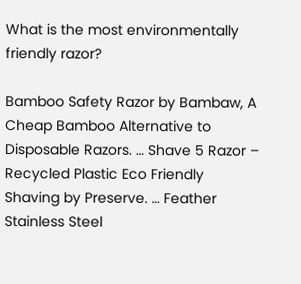What is the most environmentally friendly razor?

Bamboo Safety Razor by Bambaw, A Cheap Bamboo Alternative to Disposable Razors. … Shave 5 Razor – Recycled Plastic Eco Friendly Shaving by Preserve. … Feather Stainless Steel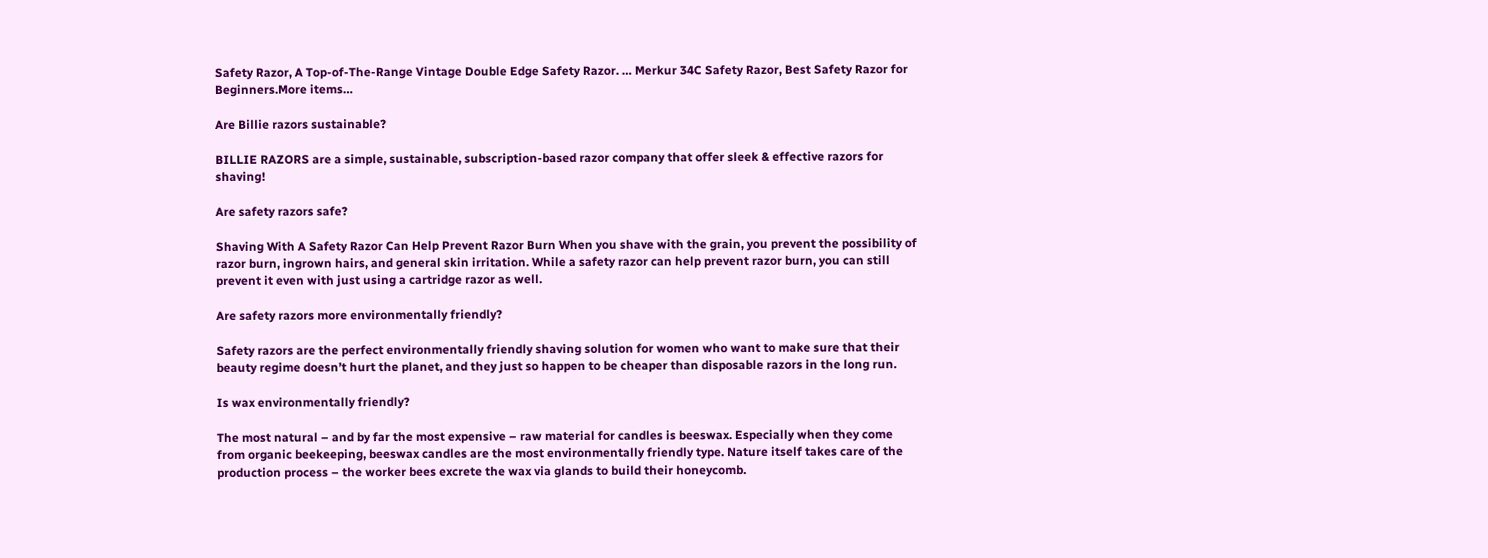Safety Razor, A Top-of-The-Range Vintage Double Edge Safety Razor. … Merkur 34C Safety Razor, Best Safety Razor for Beginners.More items…

Are Billie razors sustainable?

BILLIE RAZORS are a simple, sustainable, subscription-based razor company that offer sleek & effective razors for shaving!

Are safety razors safe?

Shaving With A Safety Razor Can Help Prevent Razor Burn When you shave with the grain, you prevent the possibility of razor burn, ingrown hairs, and general skin irritation. While a safety razor can help prevent razor burn, you can still prevent it even with just using a cartridge razor as well.

Are safety razors more environmentally friendly?

Safety razors are the perfect environmentally friendly shaving solution for women who want to make sure that their beauty regime doesn’t hurt the planet, and they just so happen to be cheaper than disposable razors in the long run.

Is wax environmentally friendly?

The most natural – and by far the most expensive – raw material for candles is beeswax. Especially when they come from organic beekeeping, beeswax candles are the most environmentally friendly type. Nature itself takes care of the production process – the worker bees excrete the wax via glands to build their honeycomb.